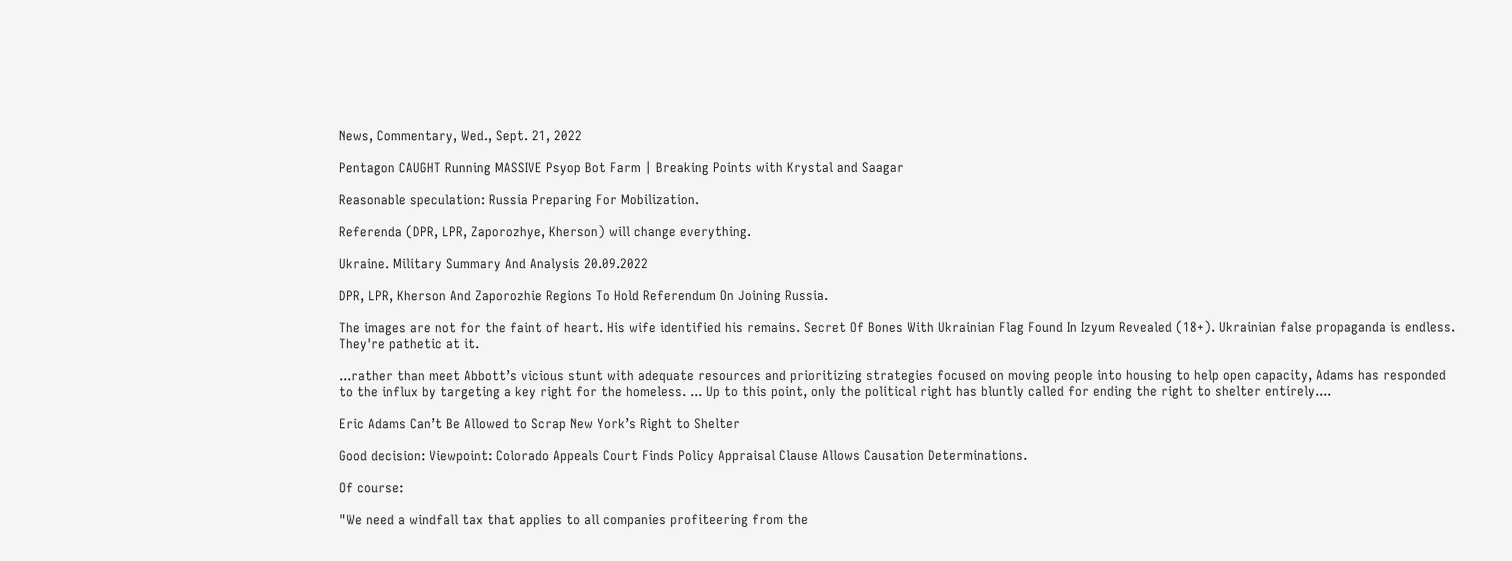News, Commentary, Wed., Sept. 21, 2022

Pentagon CAUGHT Running MASSIVE Psyop Bot Farm | Breaking Points with Krystal and Saagar

Reasonable speculation: Russia Preparing For Mobilization.

Referenda (DPR, LPR, Zaporozhye, Kherson) will change everything.

Ukraine. Military Summary And Analysis 20.09.2022

DPR, LPR, Kherson And Zaporozhie Regions To Hold Referendum On Joining Russia.

The images are not for the faint of heart. His wife identified his remains. Secret Of Bones With Ukrainian Flag Found In Izyum Revealed (18+). Ukrainian false propaganda is endless. They're pathetic at it.

...rather than meet Abbott’s vicious stunt with adequate resources and prioritizing strategies focused on moving people into housing to help open capacity, Adams has responded to the influx by targeting a key right for the homeless. ... Up to this point, only the political right has bluntly called for ending the right to shelter entirely....

Eric Adams Can’t Be Allowed to Scrap New York’s Right to Shelter

Good decision: Viewpoint: Colorado Appeals Court Finds Policy Appraisal Clause Allows Causation Determinations.

Of course:

"We need a windfall tax that applies to all companies profiteering from the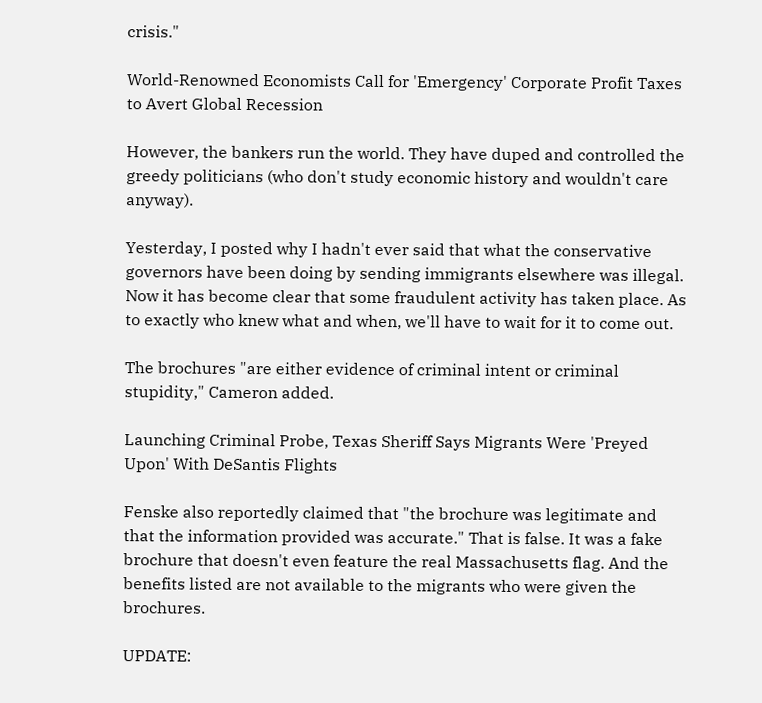crisis."

World-Renowned Economists Call for 'Emergency' Corporate Profit Taxes to Avert Global Recession

However, the bankers run the world. They have duped and controlled the greedy politicians (who don't study economic history and wouldn't care anyway).

Yesterday, I posted why I hadn't ever said that what the conservative governors have been doing by sending immigrants elsewhere was illegal. Now it has become clear that some fraudulent activity has taken place. As to exactly who knew what and when, we'll have to wait for it to come out.

The brochures "are either evidence of criminal intent or criminal stupidity," Cameron added.

Launching Criminal Probe, Texas Sheriff Says Migrants Were 'Preyed Upon' With DeSantis Flights

Fenske also reportedly claimed that "the brochure was legitimate and that the information provided was accurate." That is false. It was a fake brochure that doesn't even feature the real Massachusetts flag. And the benefits listed are not available to the migrants who were given the brochures.

UPDATE: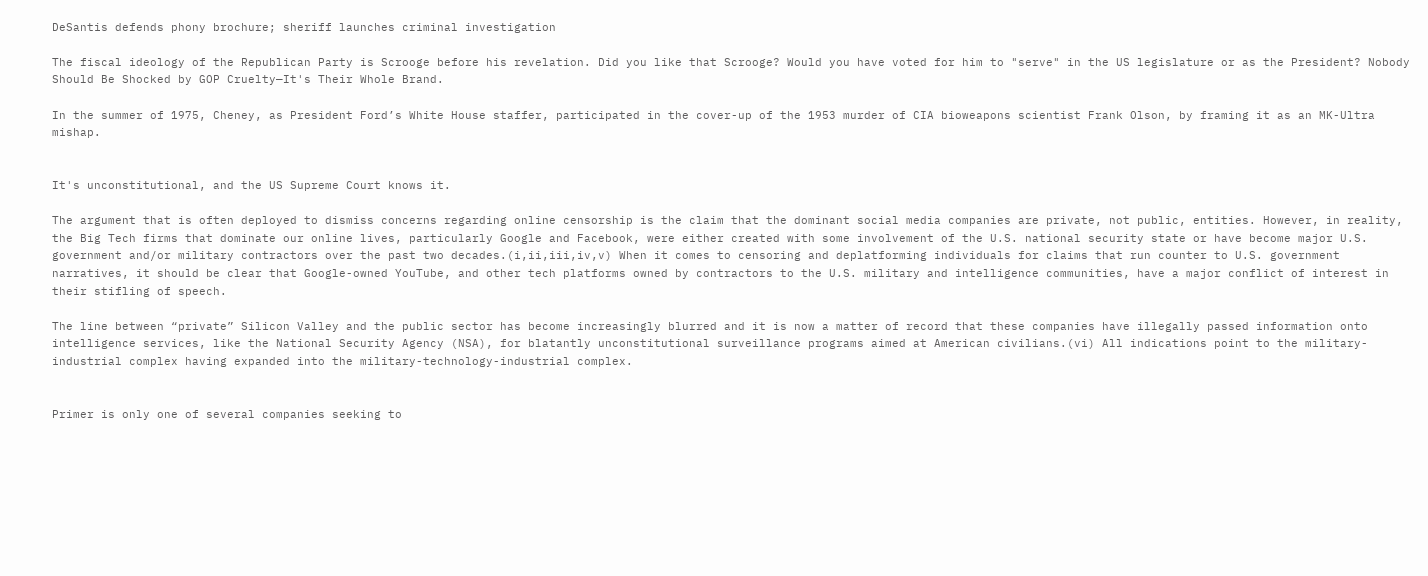DeSantis defends phony brochure; sheriff launches criminal investigation

The fiscal ideology of the Republican Party is Scrooge before his revelation. Did you like that Scrooge? Would you have voted for him to "serve" in the US legislature or as the President? Nobody Should Be Shocked by GOP Cruelty—It's Their Whole Brand.

In the summer of 1975, Cheney, as President Ford’s White House staffer, participated in the cover-up of the 1953 murder of CIA bioweapons scientist Frank Olson, by framing it as an MK-Ultra mishap.


It's unconstitutional, and the US Supreme Court knows it.

The argument that is often deployed to dismiss concerns regarding online censorship is the claim that the dominant social media companies are private, not public, entities. However, in reality, the Big Tech firms that dominate our online lives, particularly Google and Facebook, were either created with some involvement of the U.S. national security state or have become major U.S. government and/or military contractors over the past two decades.(i,ii,iii,iv,v) When it comes to censoring and deplatforming individuals for claims that run counter to U.S. government narratives, it should be clear that Google-owned YouTube, and other tech platforms owned by contractors to the U.S. military and intelligence communities, have a major conflict of interest in their stifling of speech.

The line between “private” Silicon Valley and the public sector has become increasingly blurred and it is now a matter of record that these companies have illegally passed information onto intelligence services, like the National Security Agency (NSA), for blatantly unconstitutional surveillance programs aimed at American civilians.(vi) All indications point to the military-industrial complex having expanded into the military-technology-industrial complex.


Primer is only one of several companies seeking to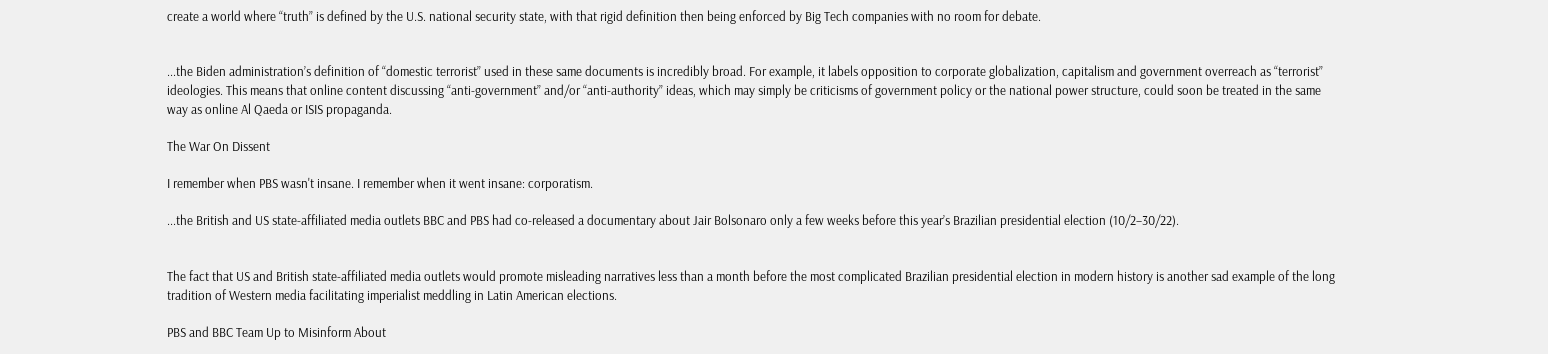create a world where “truth” is defined by the U.S. national security state, with that rigid definition then being enforced by Big Tech companies with no room for debate.


...the Biden administration’s definition of “domestic terrorist” used in these same documents is incredibly broad. For example, it labels opposition to corporate globalization, capitalism and government overreach as “terrorist” ideologies. This means that online content discussing “anti-government” and/or “anti-authority” ideas, which may simply be criticisms of government policy or the national power structure, could soon be treated in the same way as online Al Qaeda or ISIS propaganda.

The War On Dissent

I remember when PBS wasn't insane. I remember when it went insane: corporatism.

...the British and US state-affiliated media outlets BBC and PBS had co-released a documentary about Jair Bolsonaro only a few weeks before this year’s Brazilian presidential election (10/2–30/22).


The fact that US and British state-affiliated media outlets would promote misleading narratives less than a month before the most complicated Brazilian presidential election in modern history is another sad example of the long tradition of Western media facilitating imperialist meddling in Latin American elections.

PBS and BBC Team Up to Misinform About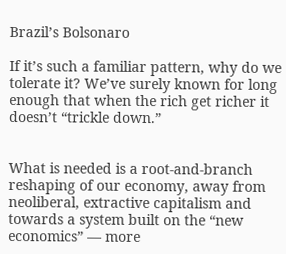Brazil’s Bolsonaro

If it’s such a familiar pattern, why do we tolerate it? We’ve surely known for long enough that when the rich get richer it doesn’t “trickle down.”


What is needed is a root-and-branch reshaping of our economy, away from neoliberal, extractive capitalism and towards a system built on the “new economics” — more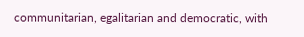communitarian, egalitarian and democratic, with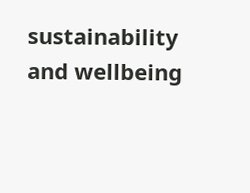sustainability and wellbeing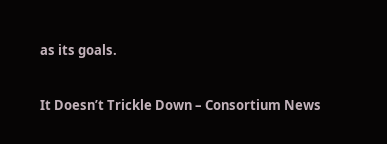as its goals.

It Doesn’t Trickle Down – Consortium News